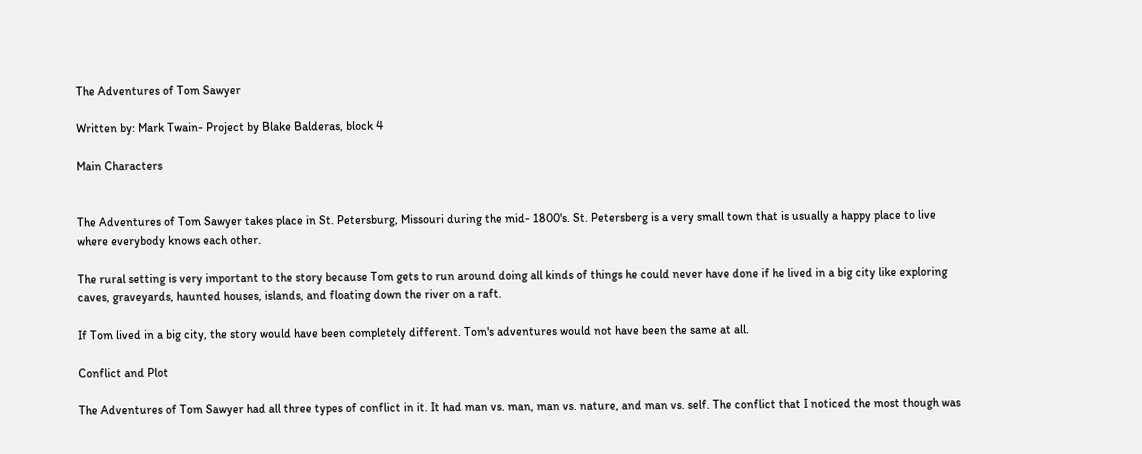The Adventures of Tom Sawyer

Written by: Mark Twain- Project by Blake Balderas, block 4

Main Characters


The Adventures of Tom Sawyer takes place in St. Petersburg, Missouri during the mid- 1800's. St. Petersberg is a very small town that is usually a happy place to live where everybody knows each other.

The rural setting is very important to the story because Tom gets to run around doing all kinds of things he could never have done if he lived in a big city like exploring caves, graveyards, haunted houses, islands, and floating down the river on a raft.

If Tom lived in a big city, the story would have been completely different. Tom's adventures would not have been the same at all.

Conflict and Plot

The Adventures of Tom Sawyer had all three types of conflict in it. It had man vs. man, man vs. nature, and man vs. self. The conflict that I noticed the most though was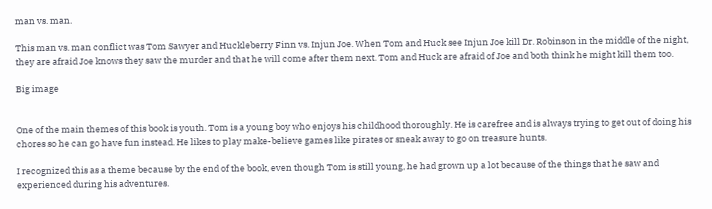man vs. man.

This man vs. man conflict was Tom Sawyer and Huckleberry Finn vs. Injun Joe. When Tom and Huck see Injun Joe kill Dr. Robinson in the middle of the night, they are afraid Joe knows they saw the murder and that he will come after them next. Tom and Huck are afraid of Joe and both think he might kill them too.

Big image


One of the main themes of this book is youth. Tom is a young boy who enjoys his childhood thoroughly. He is carefree and is always trying to get out of doing his chores so he can go have fun instead. He likes to play make-believe games like pirates or sneak away to go on treasure hunts.

I recognized this as a theme because by the end of the book, even though Tom is still young, he had grown up a lot because of the things that he saw and experienced during his adventures.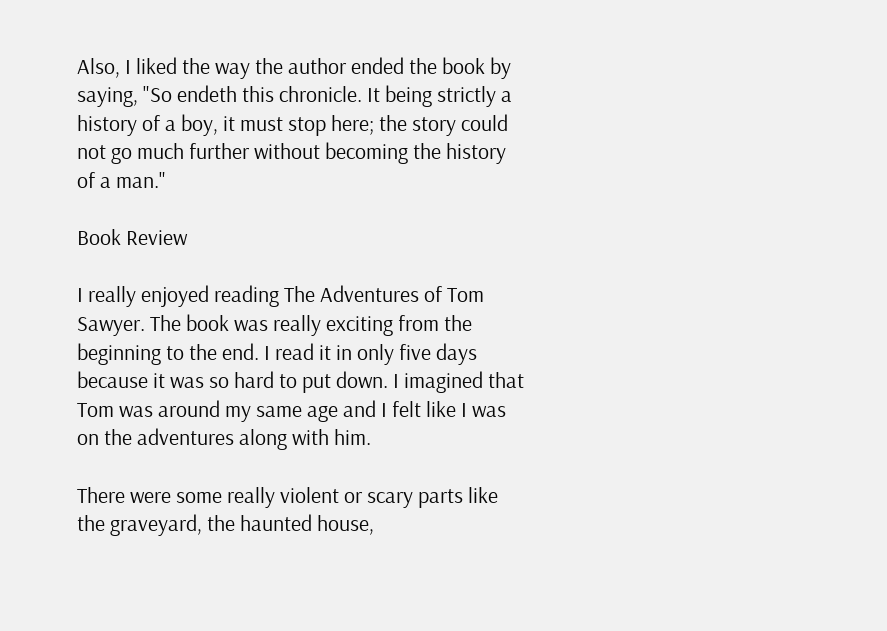Also, I liked the way the author ended the book by saying, "So endeth this chronicle. It being strictly a history of a boy, it must stop here; the story could not go much further without becoming the history of a man."

Book Review

I really enjoyed reading The Adventures of Tom Sawyer. The book was really exciting from the beginning to the end. I read it in only five days because it was so hard to put down. I imagined that Tom was around my same age and I felt like I was on the adventures along with him.

There were some really violent or scary parts like the graveyard, the haunted house,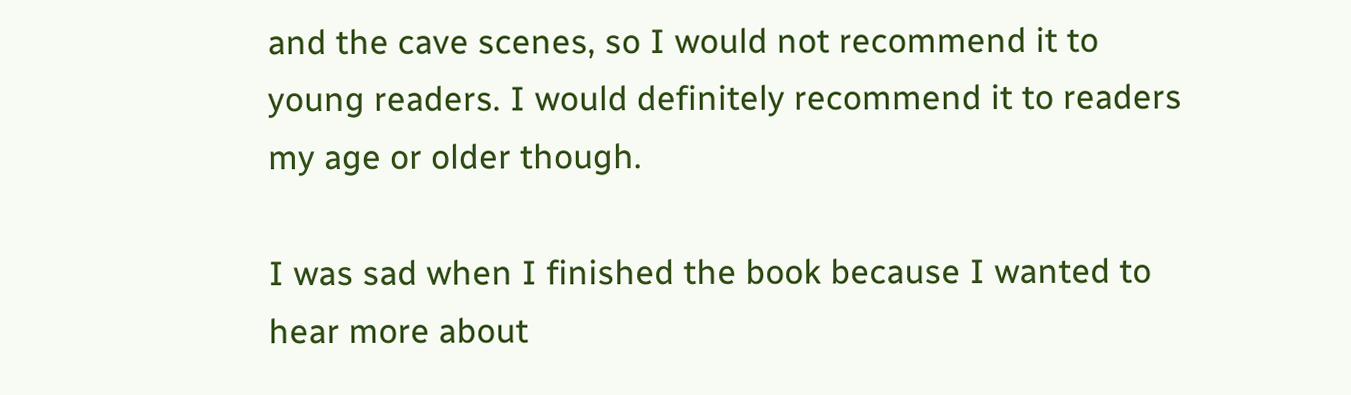and the cave scenes, so I would not recommend it to young readers. I would definitely recommend it to readers my age or older though.

I was sad when I finished the book because I wanted to hear more about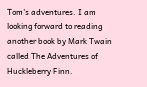Tom's adventures. I am looking forward to reading another book by Mark Twain called The Adventures of Huckleberry Finn.